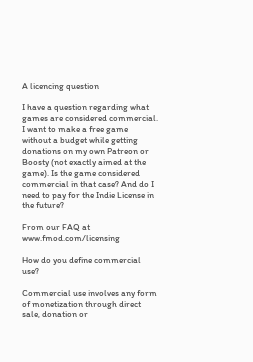A licencing question

I have a question regarding what games are considered commercial. I want to make a free game without a budget while getting donations on my own Patreon or Boosty (not exactly aimed at the game). Is the game considered commercial in that case? And do I need to pay for the Indie License in the future?

From our FAQ at www.fmod.com/licensing

How do you define commercial use?

Commercial use involves any form of monetization through direct sale, donation or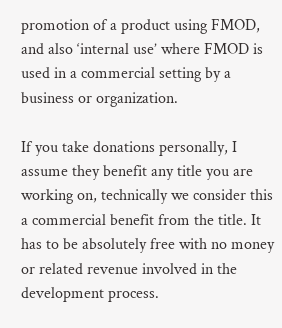promotion of a product using FMOD, and also ‘internal use’ where FMOD is used in a commercial setting by a business or organization.

If you take donations personally, I assume they benefit any title you are working on, technically we consider this a commercial benefit from the title. It has to be absolutely free with no money or related revenue involved in the development process.